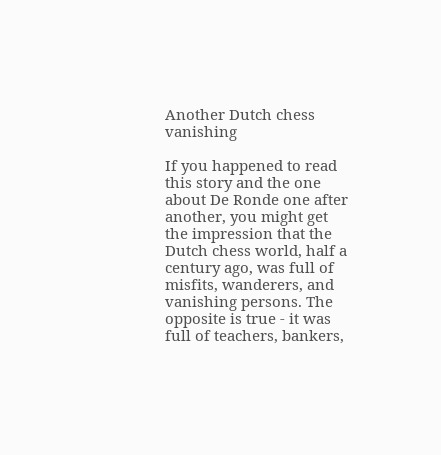Another Dutch chess vanishing

If you happened to read this story and the one about De Ronde one after another, you might get the impression that the Dutch chess world, half a century ago, was full of misfits, wanderers, and vanishing persons. The opposite is true - it was full of teachers, bankers,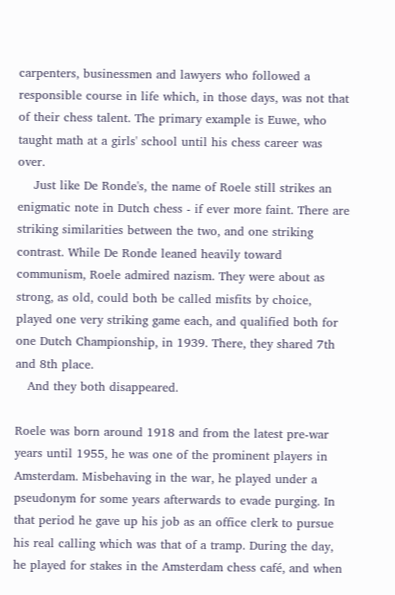carpenters, businessmen and lawyers who followed a responsible course in life which, in those days, was not that of their chess talent. The primary example is Euwe, who taught math at a girls' school until his chess career was over.
    Just like De Ronde's, the name of Roele still strikes an enigmatic note in Dutch chess - if ever more faint. There are striking similarities between the two, and one striking contrast. While De Ronde leaned heavily toward communism, Roele admired nazism. They were about as strong, as old, could both be called misfits by choice, played one very striking game each, and qualified both for one Dutch Championship, in 1939. There, they shared 7th and 8th place.
   And they both disappeared.

Roele was born around 1918 and from the latest pre-war years until 1955, he was one of the prominent players in Amsterdam. Misbehaving in the war, he played under a pseudonym for some years afterwards to evade purging. In that period he gave up his job as an office clerk to pursue his real calling which was that of a tramp. During the day, he played for stakes in the Amsterdam chess café, and when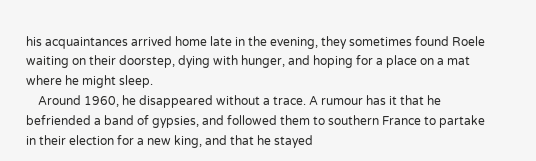his acquaintances arrived home late in the evening, they sometimes found Roele waiting on their doorstep, dying with hunger, and hoping for a place on a mat where he might sleep.
    Around 1960, he disappeared without a trace. A rumour has it that he befriended a band of gypsies, and followed them to southern France to partake in their election for a new king, and that he stayed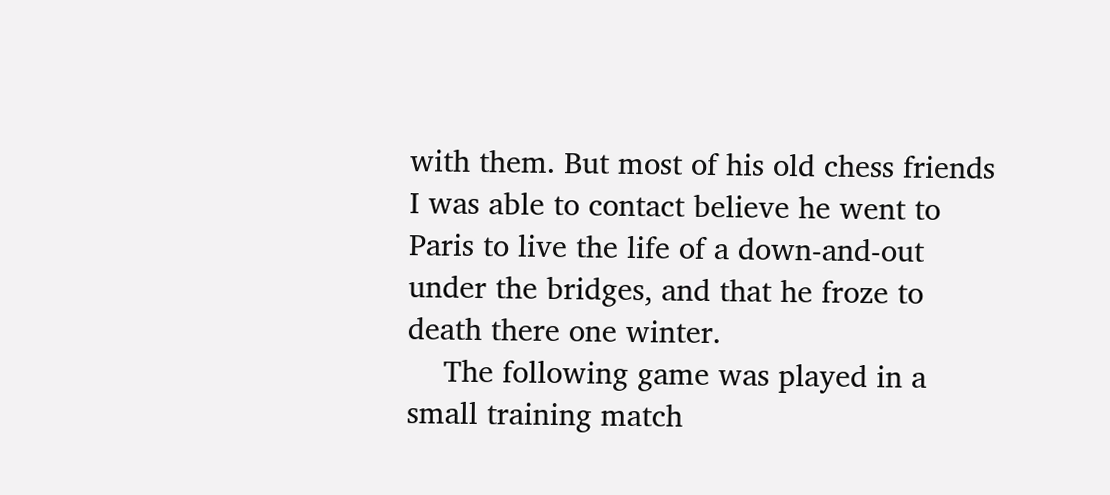with them. But most of his old chess friends I was able to contact believe he went to Paris to live the life of a down-and-out under the bridges, and that he froze to death there one winter.
    The following game was played in a small training match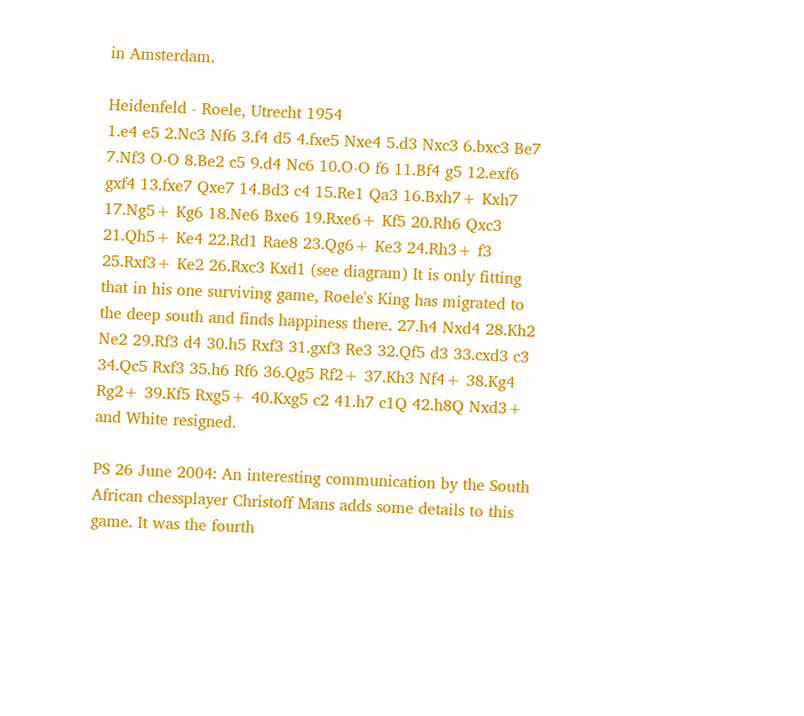in Amsterdam.

Heidenfeld - Roele, Utrecht 1954
1.e4 e5 2.Nc3 Nf6 3.f4 d5 4.fxe5 Nxe4 5.d3 Nxc3 6.bxc3 Be7 7.Nf3 O-O 8.Be2 c5 9.d4 Nc6 10.O-O f6 11.Bf4 g5 12.exf6 gxf4 13.fxe7 Qxe7 14.Bd3 c4 15.Re1 Qa3 16.Bxh7+ Kxh7 17.Ng5+ Kg6 18.Ne6 Bxe6 19.Rxe6+ Kf5 20.Rh6 Qxc3 21.Qh5+ Ke4 22.Rd1 Rae8 23.Qg6+ Ke3 24.Rh3+ f3 25.Rxf3+ Ke2 26.Rxc3 Kxd1 (see diagram) It is only fitting that in his one surviving game, Roele's King has migrated to the deep south and finds happiness there. 27.h4 Nxd4 28.Kh2 Ne2 29.Rf3 d4 30.h5 Rxf3 31.gxf3 Re3 32.Qf5 d3 33.cxd3 c3 34.Qc5 Rxf3 35.h6 Rf6 36.Qg5 Rf2+ 37.Kh3 Nf4+ 38.Kg4 Rg2+ 39.Kf5 Rxg5+ 40.Kxg5 c2 41.h7 c1Q 42.h8Q Nxd3+ and White resigned.

PS 26 June 2004: An interesting communication by the South African chessplayer Christoff Mans adds some details to this game. It was the fourth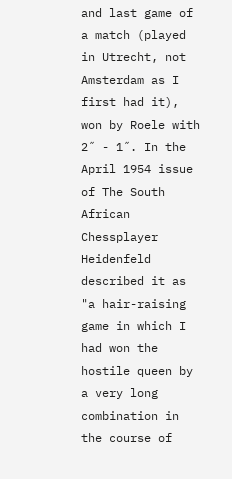and last game of a match (played in Utrecht, not Amsterdam as I first had it), won by Roele with 2˝ - 1˝. In the April 1954 issue of The South African Chessplayer Heidenfeld described it as "a hair-raising game in which I had won the hostile queen by a very long combination in the course of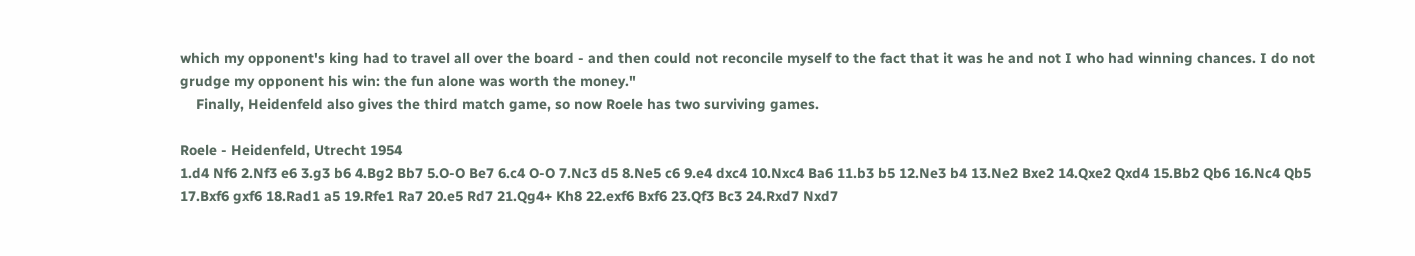which my opponent's king had to travel all over the board - and then could not reconcile myself to the fact that it was he and not I who had winning chances. I do not grudge my opponent his win: the fun alone was worth the money."
    Finally, Heidenfeld also gives the third match game, so now Roele has two surviving games.

Roele - Heidenfeld, Utrecht 1954
1.d4 Nf6 2.Nf3 e6 3.g3 b6 4.Bg2 Bb7 5.O-O Be7 6.c4 O-O 7.Nc3 d5 8.Ne5 c6 9.e4 dxc4 10.Nxc4 Ba6 11.b3 b5 12.Ne3 b4 13.Ne2 Bxe2 14.Qxe2 Qxd4 15.Bb2 Qb6 16.Nc4 Qb5 17.Bxf6 gxf6 18.Rad1 a5 19.Rfe1 Ra7 20.e5 Rd7 21.Qg4+ Kh8 22.exf6 Bxf6 23.Qf3 Bc3 24.Rxd7 Nxd7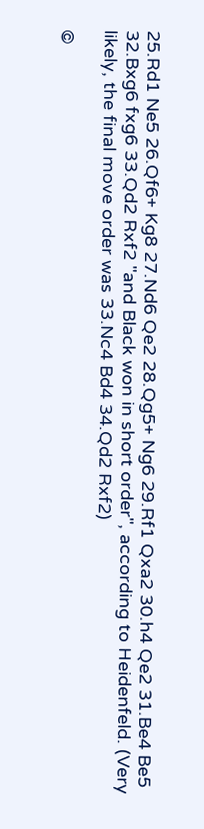25.Rd1 Ne5 26.Qf6+ Kg8 27.Nd6 Qe2 28.Qg5+ Ng6 29.Rf1 Qxa2 30.h4 Qe2 31.Be4 Be5 32.Bxg6 fxg6 33.Qd2 Rxf2 "and Black won in short order", according to Heidenfeld. (Very likely, the final move order was 33.Nc4 Bd4 34.Qd2 Rxf2)

©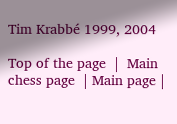Tim Krabbé 1999, 2004

Top of the page  |  Main chess page  | Main page |